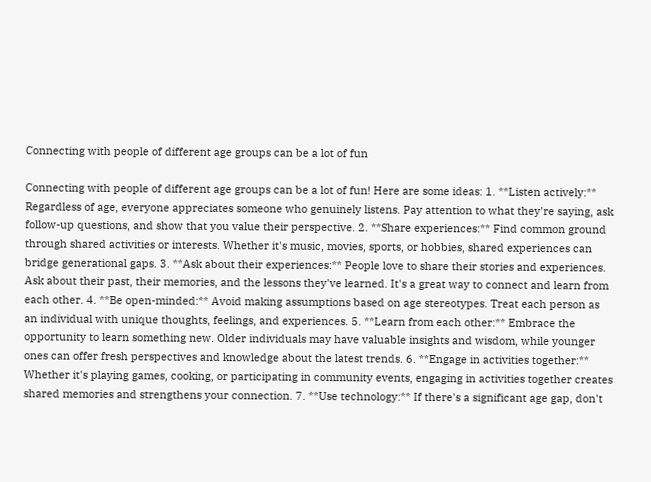Connecting with people of different age groups can be a lot of fun

Connecting with people of different age groups can be a lot of fun! Here are some ideas: 1. **Listen actively:** Regardless of age, everyone appreciates someone who genuinely listens. Pay attention to what they're saying, ask follow-up questions, and show that you value their perspective. 2. **Share experiences:** Find common ground through shared activities or interests. Whether it's music, movies, sports, or hobbies, shared experiences can bridge generational gaps. 3. **Ask about their experiences:** People love to share their stories and experiences. Ask about their past, their memories, and the lessons they've learned. It's a great way to connect and learn from each other. 4. **Be open-minded:** Avoid making assumptions based on age stereotypes. Treat each person as an individual with unique thoughts, feelings, and experiences. 5. **Learn from each other:** Embrace the opportunity to learn something new. Older individuals may have valuable insights and wisdom, while younger ones can offer fresh perspectives and knowledge about the latest trends. 6. **Engage in activities together:** Whether it's playing games, cooking, or participating in community events, engaging in activities together creates shared memories and strengthens your connection. 7. **Use technology:** If there's a significant age gap, don't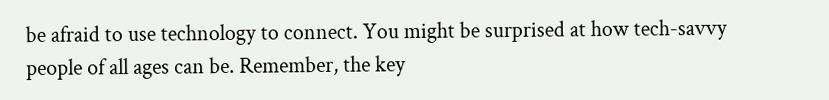be afraid to use technology to connect. You might be surprised at how tech-savvy people of all ages can be. Remember, the key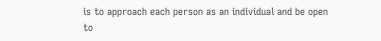is to approach each person as an individual and be open to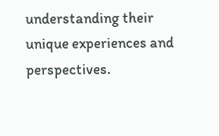understanding their unique experiences and perspectives.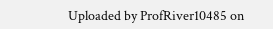Uploaded by ProfRiver10485 on